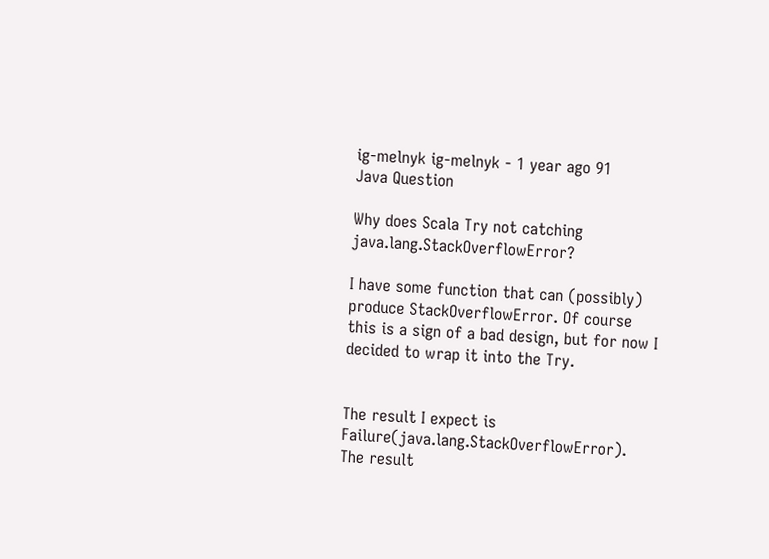ig-melnyk ig-melnyk - 1 year ago 91
Java Question

Why does Scala Try not catching java.lang.StackOverflowError?

I have some function that can (possibly) produce StackOverflowError. Of course this is a sign of a bad design, but for now I decided to wrap it into the Try.


The result I expect is Failure(java.lang.StackOverflowError).
The result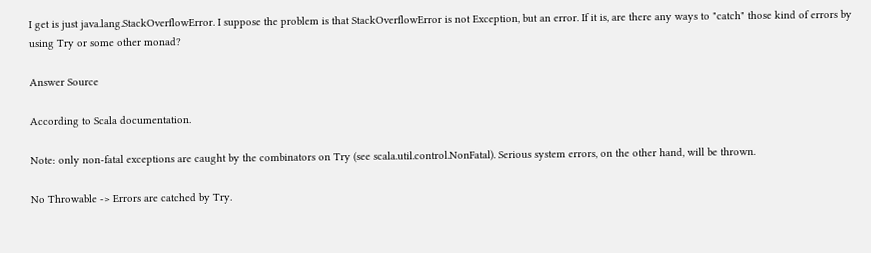I get is just java.lang.StackOverflowError. I suppose the problem is that StackOverflowError is not Exception, but an error. If it is, are there any ways to "catch" those kind of errors by using Try or some other monad?

Answer Source

According to Scala documentation.

Note: only non-fatal exceptions are caught by the combinators on Try (see scala.util.control.NonFatal). Serious system errors, on the other hand, will be thrown.

No Throwable -> Errors are catched by Try.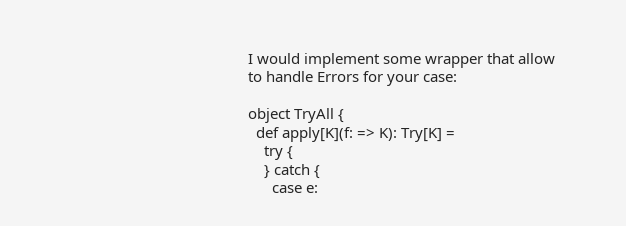I would implement some wrapper that allow to handle Errors for your case:

object TryAll {
  def apply[K](f: => K): Try[K] =
    try {
    } catch {
      case e: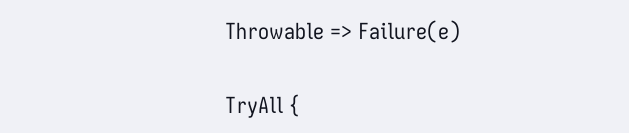Throwable => Failure(e)

TryAll {